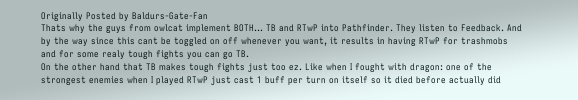Originally Posted by Baldurs-Gate-Fan
Thats why the guys from owlcat implement BOTH... TB and RTwP into Pathfinder. They listen to Feedback. And by the way since this cant be toggled on off whenever you want, it results in having RTwP for trashmobs and for some realy tough fights you can go TB.
On the other hand that TB makes tough fights just too ez. Like when I fought with dragon: one of the strongest enemies when I played RTwP just cast 1 buff per turn on itself so it died before actually did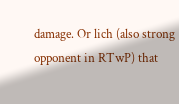damage. Or lich (also strong opponent in RTwP) that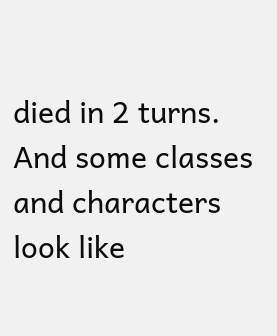died in 2 turns. And some classes and characters look like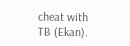cheat with TB (Ekan).